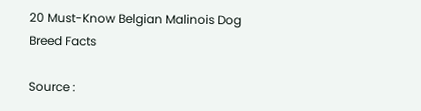20 Must-Know Belgian Malinois Dog Breed Facts

Source :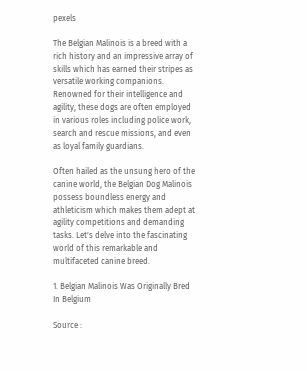pexels

The Belgian Malinois is a breed with a rich history and an impressive array of skills which has earned their stripes as versatile working companions. Renowned for their intelligence and agility, these dogs are often employed in various roles including police work, search and rescue missions, and even as loyal family guardians.

Often hailed as the unsung hero of the canine world, the Belgian Dog Malinois possess boundless energy and athleticism which makes them adept at agility competitions and demanding tasks. Let's delve into the fascinating world of this remarkable and multifaceted canine breed.

1. Belgian Malinois Was Originally Bred In Belgium

Source :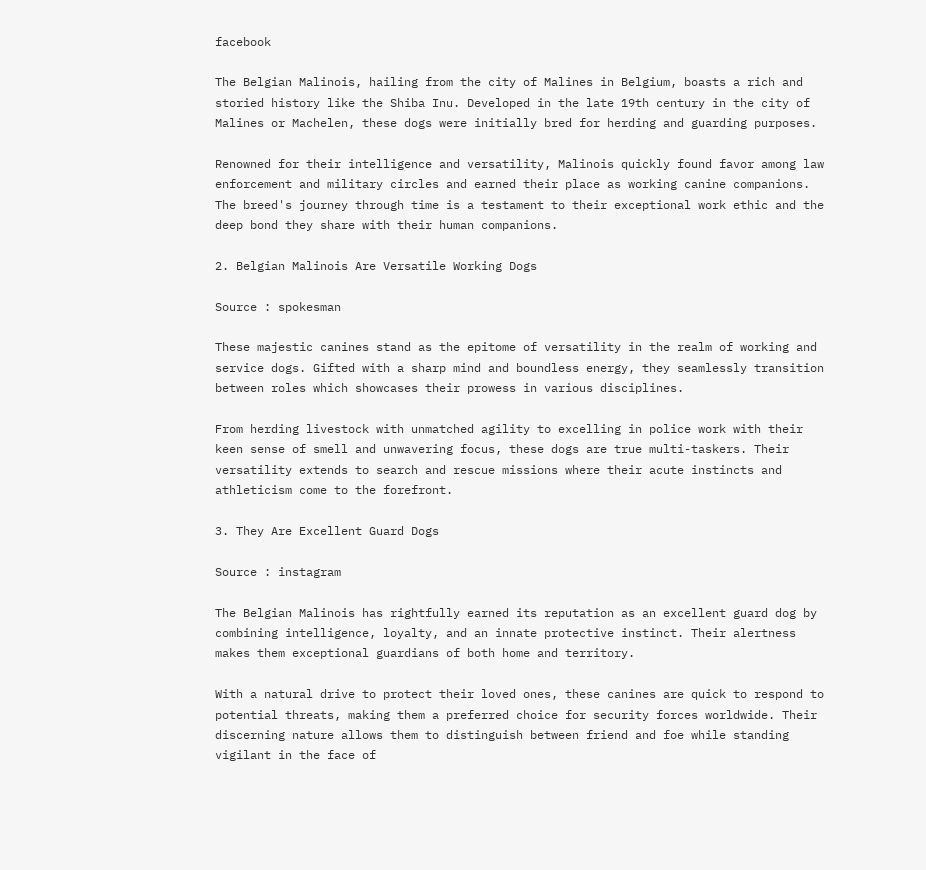facebook

The Belgian Malinois, hailing from the city of Malines in Belgium, boasts a rich and storied history like the Shiba Inu. Developed in the late 19th century in the city of Malines or Machelen, these dogs were initially bred for herding and guarding purposes.

Renowned for their intelligence and versatility, Malinois quickly found favor among law enforcement and military circles and earned their place as working canine companions. The breed's journey through time is a testament to their exceptional work ethic and the deep bond they share with their human companions.

2. Belgian Malinois Are Versatile Working Dogs

Source : spokesman

These majestic canines stand as the epitome of versatility in the realm of working and service dogs. Gifted with a sharp mind and boundless energy, they seamlessly transition between roles which showcases their prowess in various disciplines.

From herding livestock with unmatched agility to excelling in police work with their keen sense of smell and unwavering focus, these dogs are true multi-taskers. Their versatility extends to search and rescue missions where their acute instincts and athleticism come to the forefront.

3. They Are Excellent Guard Dogs

Source : instagram

The Belgian Malinois has rightfully earned its reputation as an excellent guard dog by combining intelligence, loyalty, and an innate protective instinct. Their alertness makes them exceptional guardians of both home and territory.

With a natural drive to protect their loved ones, these canines are quick to respond to potential threats, making them a preferred choice for security forces worldwide. Their discerning nature allows them to distinguish between friend and foe while standing vigilant in the face of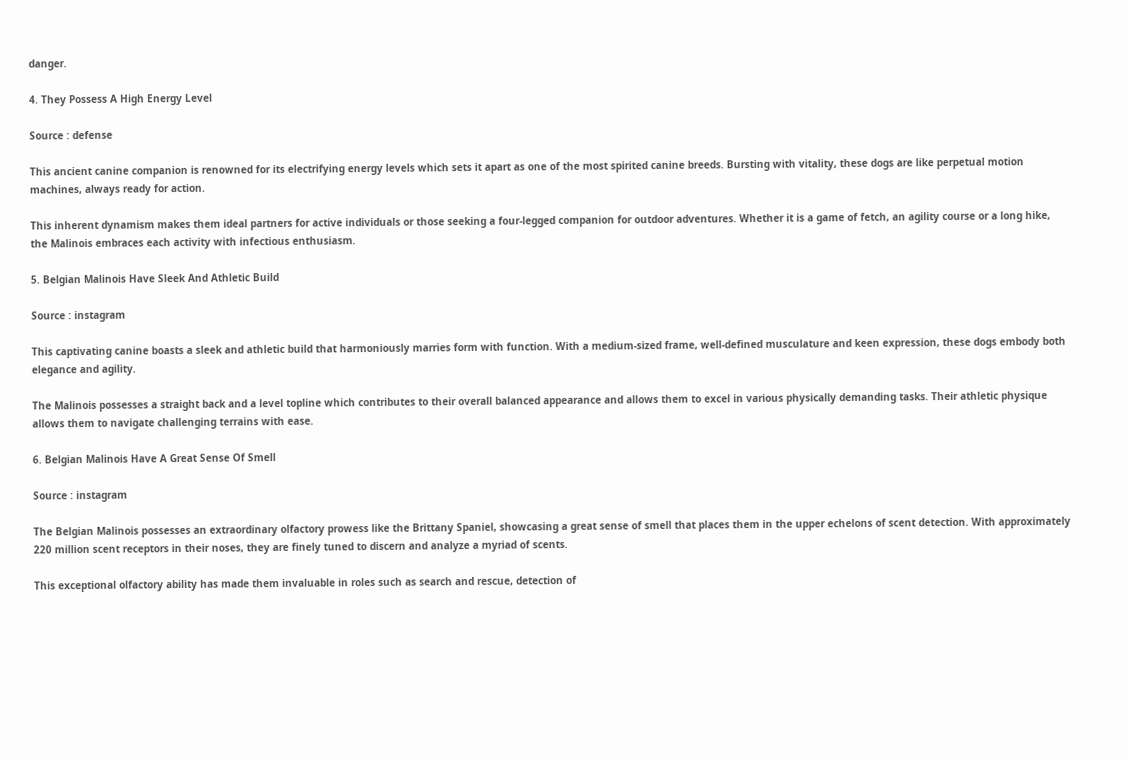danger.

4. They Possess A High Energy Level

Source : defense

This ancient canine companion is renowned for its electrifying energy levels which sets it apart as one of the most spirited canine breeds. Bursting with vitality, these dogs are like perpetual motion machines, always ready for action.

This inherent dynamism makes them ideal partners for active individuals or those seeking a four-legged companion for outdoor adventures. Whether it is a game of fetch, an agility course or a long hike, the Malinois embraces each activity with infectious enthusiasm.

5. Belgian Malinois Have Sleek And Athletic Build

Source : instagram

This captivating canine boasts a sleek and athletic build that harmoniously marries form with function. With a medium-sized frame, well-defined musculature and keen expression, these dogs embody both elegance and agility.

The Malinois possesses a straight back and a level topline which contributes to their overall balanced appearance and allows them to excel in various physically demanding tasks. Their athletic physique allows them to navigate challenging terrains with ease.

6. Belgian Malinois Have A Great Sense Of Smell

Source : instagram

The Belgian Malinois possesses an extraordinary olfactory prowess like the Brittany Spaniel, showcasing a great sense of smell that places them in the upper echelons of scent detection. With approximately 220 million scent receptors in their noses, they are finely tuned to discern and analyze a myriad of scents.

This exceptional olfactory ability has made them invaluable in roles such as search and rescue, detection of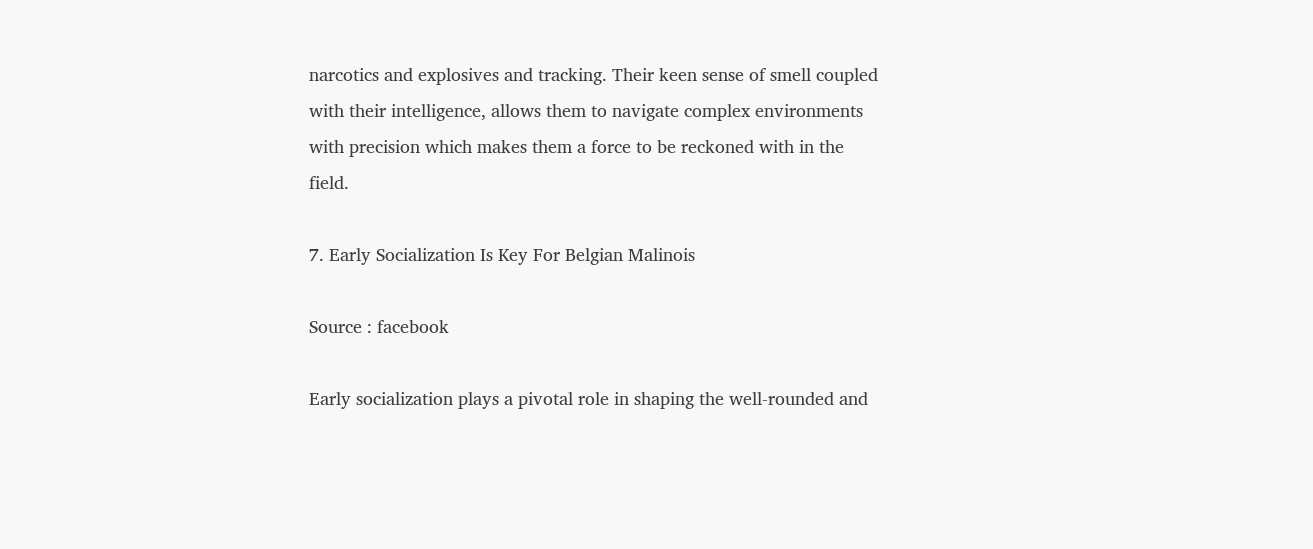narcotics and explosives and tracking. Their keen sense of smell coupled with their intelligence, allows them to navigate complex environments with precision which makes them a force to be reckoned with in the field.

7. Early Socialization Is Key For Belgian Malinois

Source : facebook

Early socialization plays a pivotal role in shaping the well-rounded and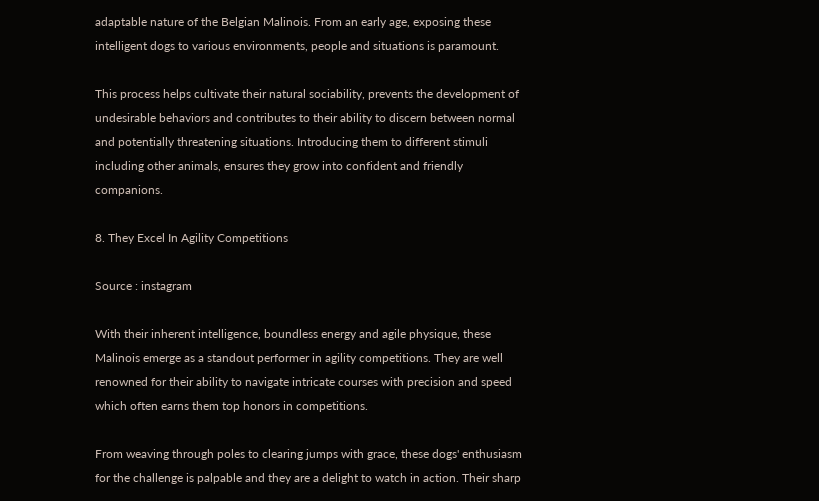adaptable nature of the Belgian Malinois. From an early age, exposing these intelligent dogs to various environments, people and situations is paramount.

This process helps cultivate their natural sociability, prevents the development of undesirable behaviors and contributes to their ability to discern between normal and potentially threatening situations. Introducing them to different stimuli including other animals, ensures they grow into confident and friendly companions.

8. They Excel In Agility Competitions

Source : instagram

With their inherent intelligence, boundless energy and agile physique, these Malinois emerge as a standout performer in agility competitions. They are well renowned for their ability to navigate intricate courses with precision and speed which often earns them top honors in competitions.

From weaving through poles to clearing jumps with grace, these dogs' enthusiasm for the challenge is palpable and they are a delight to watch in action. Their sharp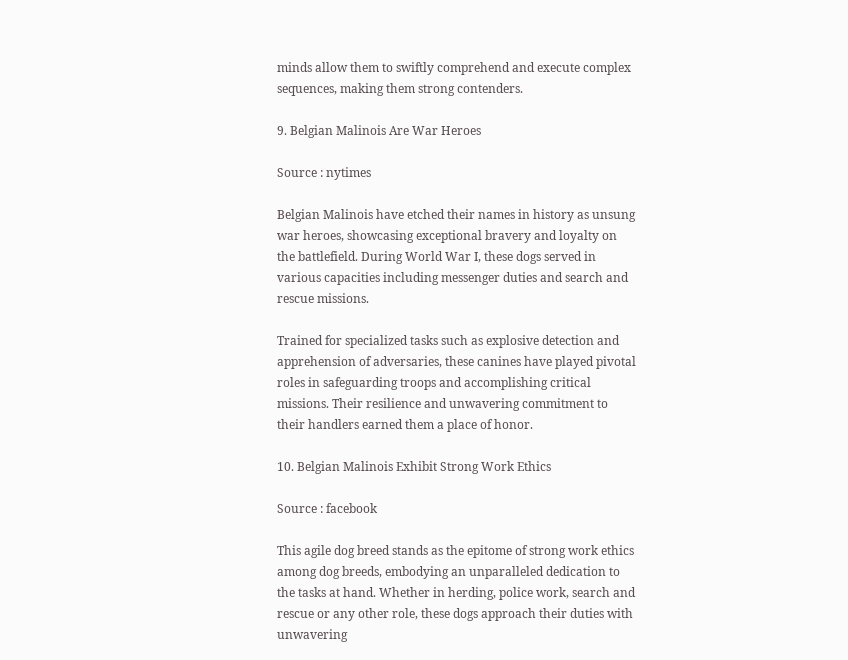minds allow them to swiftly comprehend and execute complex sequences, making them strong contenders.

9. Belgian Malinois Are War Heroes

Source : nytimes

Belgian Malinois have etched their names in history as unsung war heroes, showcasing exceptional bravery and loyalty on the battlefield. During World War I, these dogs served in various capacities including messenger duties and search and rescue missions.

Trained for specialized tasks such as explosive detection and apprehension of adversaries, these canines have played pivotal roles in safeguarding troops and accomplishing critical missions. Their resilience and unwavering commitment to their handlers earned them a place of honor.

10. Belgian Malinois Exhibit Strong Work Ethics

Source : facebook

This agile dog breed stands as the epitome of strong work ethics among dog breeds, embodying an unparalleled dedication to the tasks at hand. Whether in herding, police work, search and rescue or any other role, these dogs approach their duties with unwavering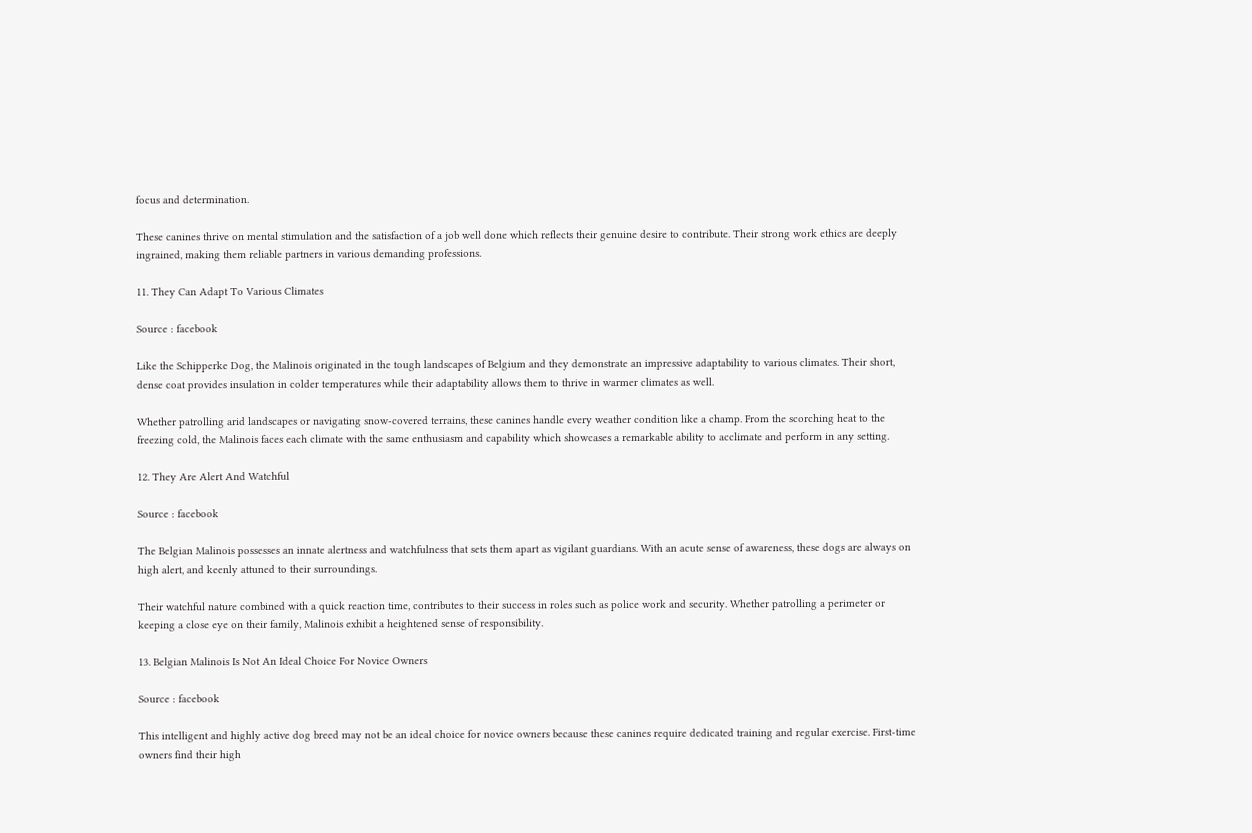focus and determination.

These canines thrive on mental stimulation and the satisfaction of a job well done which reflects their genuine desire to contribute. Their strong work ethics are deeply ingrained, making them reliable partners in various demanding professions.

11. They Can Adapt To Various Climates

Source : facebook

Like the Schipperke Dog, the Malinois originated in the tough landscapes of Belgium and they demonstrate an impressive adaptability to various climates. Their short, dense coat provides insulation in colder temperatures while their adaptability allows them to thrive in warmer climates as well.

Whether patrolling arid landscapes or navigating snow-covered terrains, these canines handle every weather condition like a champ. From the scorching heat to the freezing cold, the Malinois faces each climate with the same enthusiasm and capability which showcases a remarkable ability to acclimate and perform in any setting.

12. They Are Alert And Watchful

Source : facebook

The Belgian Malinois possesses an innate alertness and watchfulness that sets them apart as vigilant guardians. With an acute sense of awareness, these dogs are always on high alert, and keenly attuned to their surroundings.

Their watchful nature combined with a quick reaction time, contributes to their success in roles such as police work and security. Whether patrolling a perimeter or keeping a close eye on their family, Malinois exhibit a heightened sense of responsibility.

13. Belgian Malinois Is Not An Ideal Choice For Novice Owners

Source : facebook

This intelligent and highly active dog breed may not be an ideal choice for novice owners because these canines require dedicated training and regular exercise. First-time owners find their high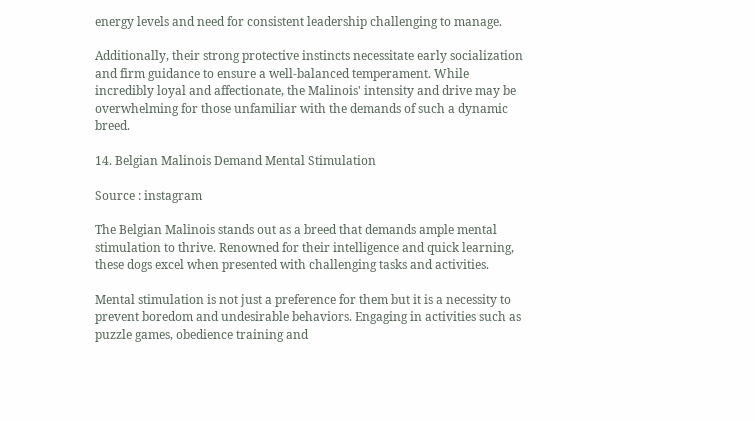energy levels and need for consistent leadership challenging to manage.

Additionally, their strong protective instincts necessitate early socialization and firm guidance to ensure a well-balanced temperament. While incredibly loyal and affectionate, the Malinois' intensity and drive may be overwhelming for those unfamiliar with the demands of such a dynamic breed.

14. Belgian Malinois Demand Mental Stimulation

Source : instagram

The Belgian Malinois stands out as a breed that demands ample mental stimulation to thrive. Renowned for their intelligence and quick learning, these dogs excel when presented with challenging tasks and activities.

Mental stimulation is not just a preference for them but it is a necessity to prevent boredom and undesirable behaviors. Engaging in activities such as puzzle games, obedience training and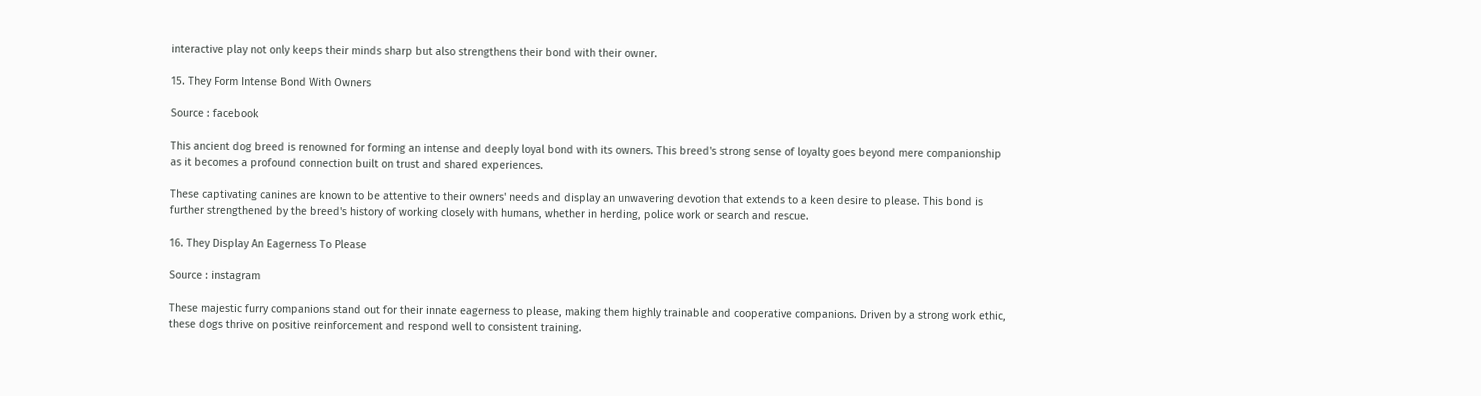interactive play not only keeps their minds sharp but also strengthens their bond with their owner.

15. They Form Intense Bond With Owners

Source : facebook

This ancient dog breed is renowned for forming an intense and deeply loyal bond with its owners. This breed's strong sense of loyalty goes beyond mere companionship as it becomes a profound connection built on trust and shared experiences.

These captivating canines are known to be attentive to their owners' needs and display an unwavering devotion that extends to a keen desire to please. This bond is further strengthened by the breed's history of working closely with humans, whether in herding, police work or search and rescue.

16. They Display An Eagerness To Please

Source : instagram

These majestic furry companions stand out for their innate eagerness to please, making them highly trainable and cooperative companions. Driven by a strong work ethic, these dogs thrive on positive reinforcement and respond well to consistent training.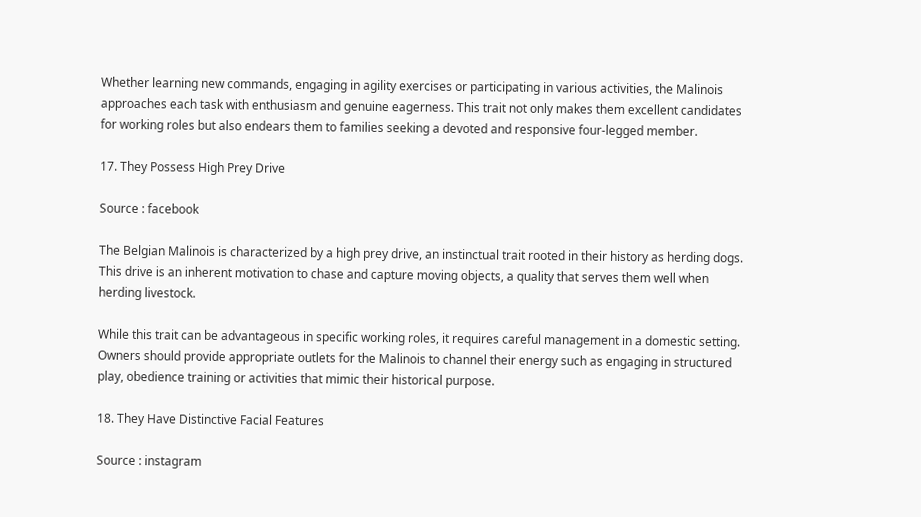Whether learning new commands, engaging in agility exercises or participating in various activities, the Malinois approaches each task with enthusiasm and genuine eagerness. This trait not only makes them excellent candidates for working roles but also endears them to families seeking a devoted and responsive four-legged member.

17. They Possess High Prey Drive

Source : facebook

The Belgian Malinois is characterized by a high prey drive, an instinctual trait rooted in their history as herding dogs. This drive is an inherent motivation to chase and capture moving objects, a quality that serves them well when herding livestock.

While this trait can be advantageous in specific working roles, it requires careful management in a domestic setting. Owners should provide appropriate outlets for the Malinois to channel their energy such as engaging in structured play, obedience training or activities that mimic their historical purpose.

18. They Have Distinctive Facial Features

Source : instagram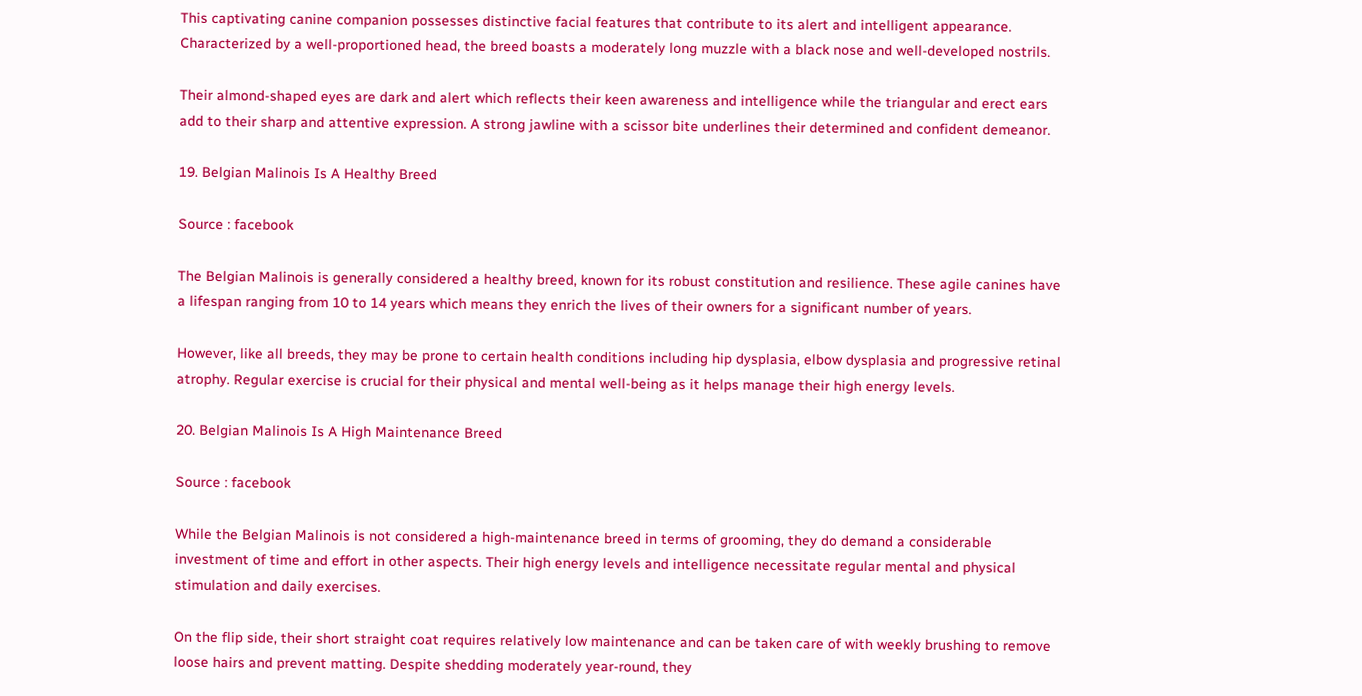This captivating canine companion possesses distinctive facial features that contribute to its alert and intelligent appearance. Characterized by a well-proportioned head, the breed boasts a moderately long muzzle with a black nose and well-developed nostrils.

Their almond-shaped eyes are dark and alert which reflects their keen awareness and intelligence while the triangular and erect ears add to their sharp and attentive expression. A strong jawline with a scissor bite underlines their determined and confident demeanor.

19. Belgian Malinois Is A Healthy Breed

Source : facebook

The Belgian Malinois is generally considered a healthy breed, known for its robust constitution and resilience. These agile canines have a lifespan ranging from 10 to 14 years which means they enrich the lives of their owners for a significant number of years.

However, like all breeds, they may be prone to certain health conditions including hip dysplasia, elbow dysplasia and progressive retinal atrophy. Regular exercise is crucial for their physical and mental well-being as it helps manage their high energy levels.

20. Belgian Malinois Is A High Maintenance Breed

Source : facebook

While the Belgian Malinois is not considered a high-maintenance breed in terms of grooming, they do demand a considerable investment of time and effort in other aspects. Their high energy levels and intelligence necessitate regular mental and physical stimulation and daily exercises.

On the flip side, their short straight coat requires relatively low maintenance and can be taken care of with weekly brushing to remove loose hairs and prevent matting. Despite shedding moderately year-round, they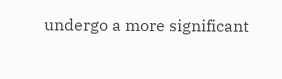undergo a more significant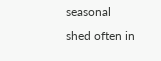seasonal shed often in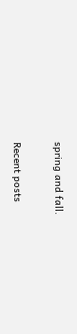spring and fall.

Recent posts